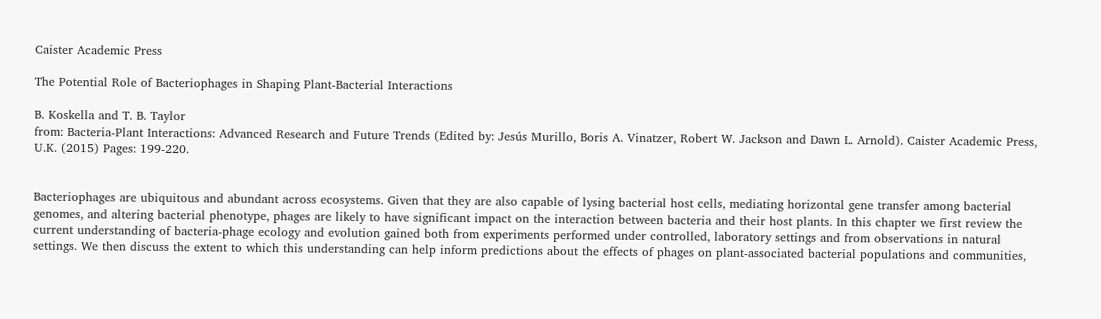Caister Academic Press

The Potential Role of Bacteriophages in Shaping Plant-Bacterial Interactions

B. Koskella and T. B. Taylor
from: Bacteria-Plant Interactions: Advanced Research and Future Trends (Edited by: Jesús Murillo, Boris A. Vinatzer, Robert W. Jackson and Dawn L. Arnold). Caister Academic Press, U.K. (2015) Pages: 199-220.


Bacteriophages are ubiquitous and abundant across ecosystems. Given that they are also capable of lysing bacterial host cells, mediating horizontal gene transfer among bacterial genomes, and altering bacterial phenotype, phages are likely to have significant impact on the interaction between bacteria and their host plants. In this chapter we first review the current understanding of bacteria-phage ecology and evolution gained both from experiments performed under controlled, laboratory settings and from observations in natural settings. We then discuss the extent to which this understanding can help inform predictions about the effects of phages on plant-associated bacterial populations and communities,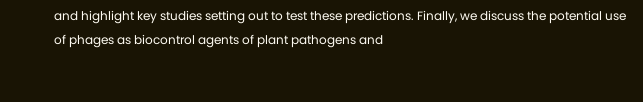and highlight key studies setting out to test these predictions. Finally, we discuss the potential use of phages as biocontrol agents of plant pathogens and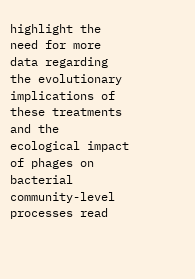highlight the need for more data regarding the evolutionary implications of these treatments and the ecological impact of phages on bacterial community-level processes read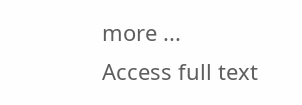more ...
Access full text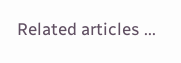Related articles ...